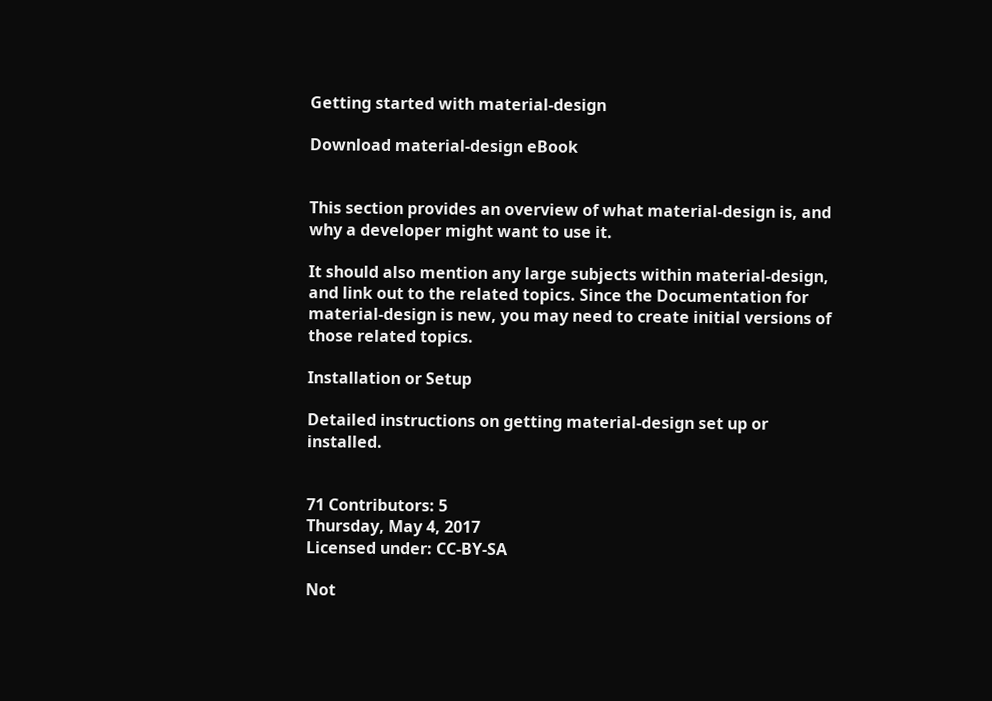Getting started with material-design

Download material-design eBook


This section provides an overview of what material-design is, and why a developer might want to use it.

It should also mention any large subjects within material-design, and link out to the related topics. Since the Documentation for material-design is new, you may need to create initial versions of those related topics.

Installation or Setup

Detailed instructions on getting material-design set up or installed.


71 Contributors: 5
Thursday, May 4, 2017
Licensed under: CC-BY-SA

Not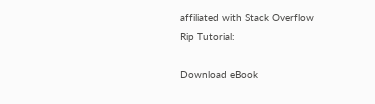affiliated with Stack Overflow
Rip Tutorial:

Download eBook